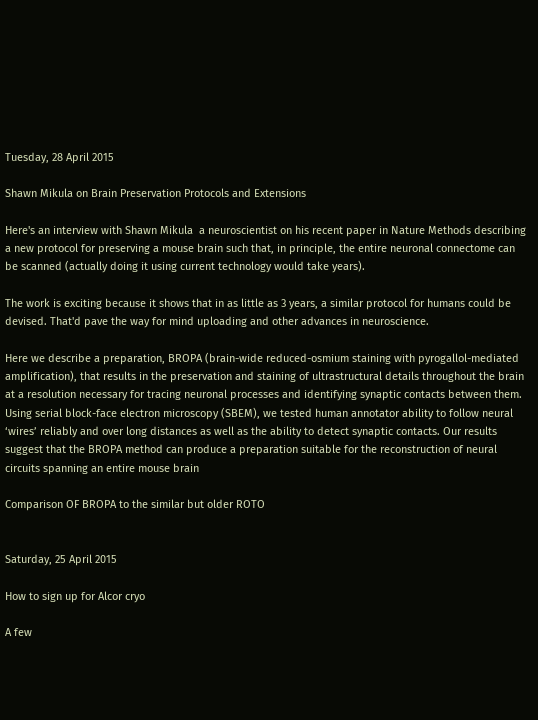Tuesday, 28 April 2015

Shawn Mikula on Brain Preservation Protocols and Extensions

Here's an interview with Shawn Mikula  a neuroscientist on his recent paper in Nature Methods describing a new protocol for preserving a mouse brain such that, in principle, the entire neuronal connectome can be scanned (actually doing it using current technology would take years).

The work is exciting because it shows that in as little as 3 years, a similar protocol for humans could be devised. That'd pave the way for mind uploading and other advances in neuroscience.

Here we describe a preparation, BROPA (brain-wide reduced-osmium staining with pyrogallol-mediated amplification), that results in the preservation and staining of ultrastructural details throughout the brain at a resolution necessary for tracing neuronal processes and identifying synaptic contacts between them. Using serial block-face electron microscopy (SBEM), we tested human annotator ability to follow neural ‘wires’ reliably and over long distances as well as the ability to detect synaptic contacts. Our results suggest that the BROPA method can produce a preparation suitable for the reconstruction of neural circuits spanning an entire mouse brain

Comparison OF BROPA to the similar but older ROTO


Saturday, 25 April 2015

How to sign up for Alcor cryo

A few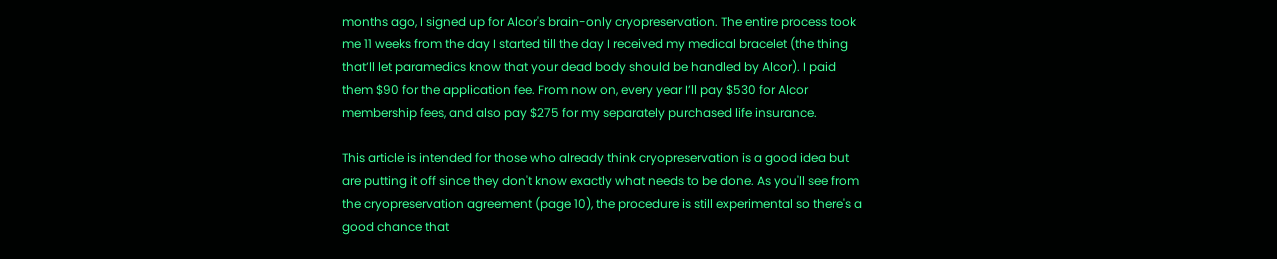months ago, I signed up for Alcor's brain-only cryopreservation. The entire process took me 11 weeks from the day I started till the day I received my medical bracelet (the thing that’ll let paramedics know that your dead body should be handled by Alcor). I paid them $90 for the application fee. From now on, every year I’ll pay $530 for Alcor membership fees, and also pay $275 for my separately purchased life insurance.

This article is intended for those who already think cryopreservation is a good idea but are putting it off since they don't know exactly what needs to be done. As you'll see from the cryopreservation agreement (page 10), the procedure is still experimental so there's a good chance that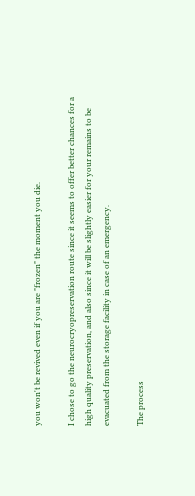you won't be revived even if you are "frozen" the moment you die.

I chose to go the neurocryopreservation route since it seems to offer better chances for a high quality preservation, and also since it will be slightly easier for your remains to be evacuated from the storage facility in case of an emergency.

The process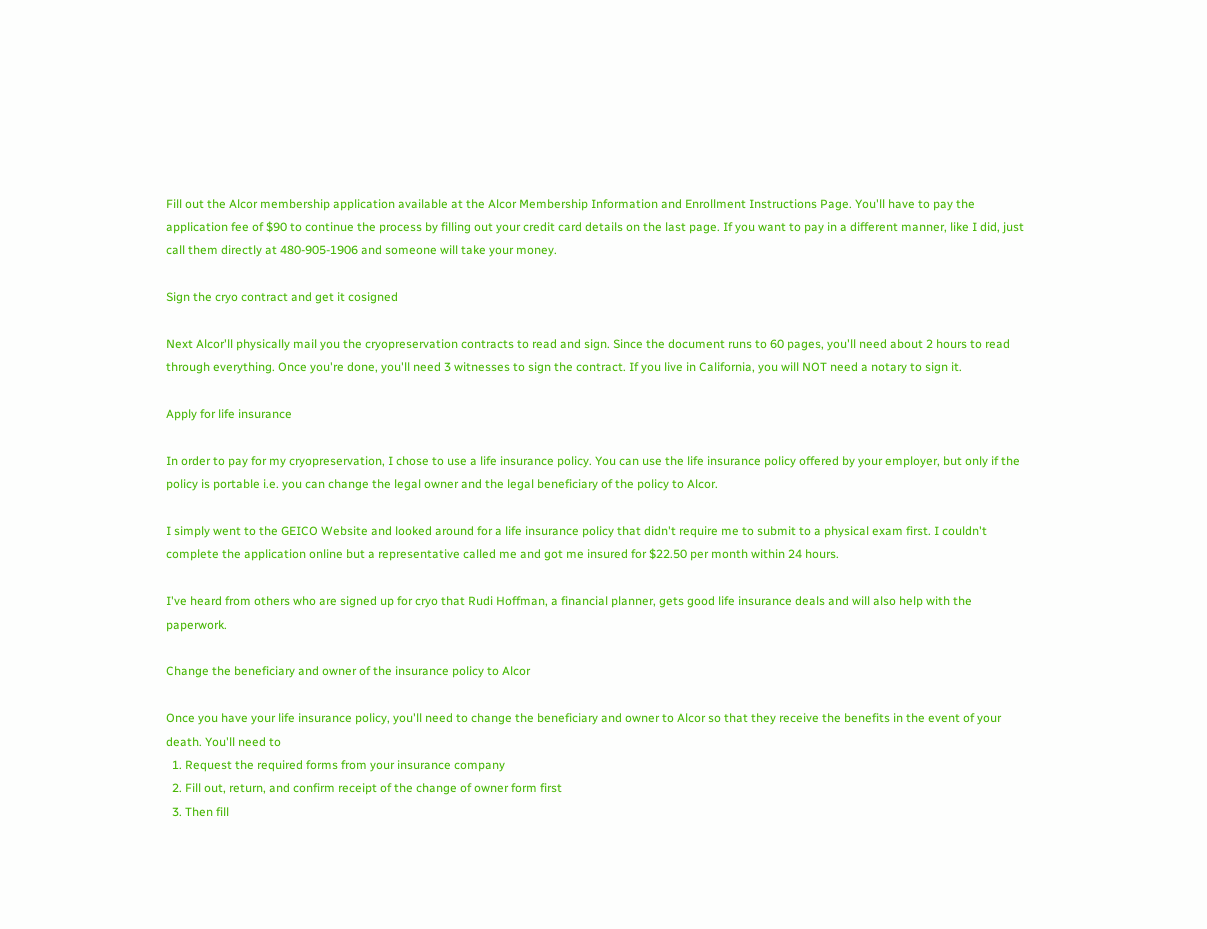Fill out the Alcor membership application available at the Alcor Membership Information and Enrollment Instructions Page. You'll have to pay the application fee of $90 to continue the process by filling out your credit card details on the last page. If you want to pay in a different manner, like I did, just call them directly at 480-905-1906 and someone will take your money.

Sign the cryo contract and get it cosigned

Next Alcor'll physically mail you the cryopreservation contracts to read and sign. Since the document runs to 60 pages, you'll need about 2 hours to read through everything. Once you're done, you'll need 3 witnesses to sign the contract. If you live in California, you will NOT need a notary to sign it.

Apply for life insurance

In order to pay for my cryopreservation, I chose to use a life insurance policy. You can use the life insurance policy offered by your employer, but only if the policy is portable i.e. you can change the legal owner and the legal beneficiary of the policy to Alcor.

I simply went to the GEICO Website and looked around for a life insurance policy that didn't require me to submit to a physical exam first. I couldn't complete the application online but a representative called me and got me insured for $22.50 per month within 24 hours.

I've heard from others who are signed up for cryo that Rudi Hoffman, a financial planner, gets good life insurance deals and will also help with the paperwork.

Change the beneficiary and owner of the insurance policy to Alcor

Once you have your life insurance policy, you'll need to change the beneficiary and owner to Alcor so that they receive the benefits in the event of your death. You'll need to
  1. Request the required forms from your insurance company
  2. Fill out, return, and confirm receipt of the change of owner form first
  3. Then fill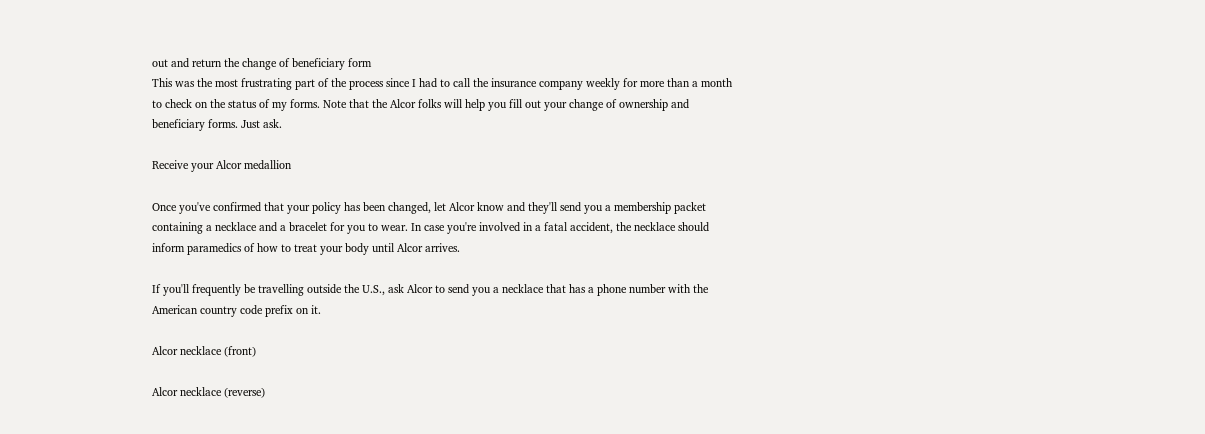out and return the change of beneficiary form
This was the most frustrating part of the process since I had to call the insurance company weekly for more than a month to check on the status of my forms. Note that the Alcor folks will help you fill out your change of ownership and beneficiary forms. Just ask.

Receive your Alcor medallion

Once you've confirmed that your policy has been changed, let Alcor know and they'll send you a membership packet containing a necklace and a bracelet for you to wear. In case you're involved in a fatal accident, the necklace should inform paramedics of how to treat your body until Alcor arrives.

If you'll frequently be travelling outside the U.S., ask Alcor to send you a necklace that has a phone number with the American country code prefix on it.

Alcor necklace (front)

Alcor necklace (reverse)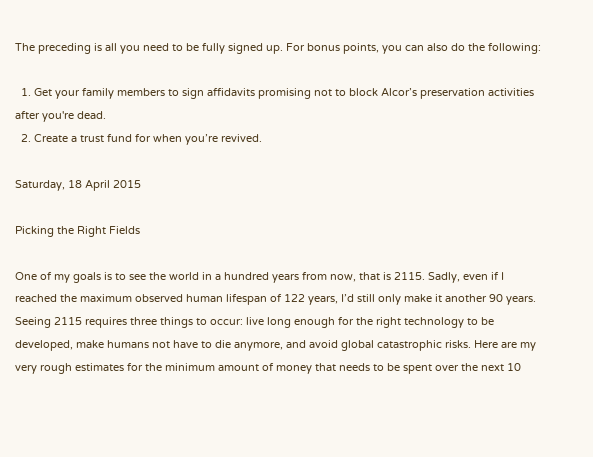The preceding is all you need to be fully signed up. For bonus points, you can also do the following:

  1. Get your family members to sign affidavits promising not to block Alcor’s preservation activities after you're dead.
  2. Create a trust fund for when you’re revived.

Saturday, 18 April 2015

Picking the Right Fields

One of my goals is to see the world in a hundred years from now, that is 2115. Sadly, even if I reached the maximum observed human lifespan of 122 years, I’d still only make it another 90 years.
Seeing 2115 requires three things to occur: live long enough for the right technology to be developed, make humans not have to die anymore, and avoid global catastrophic risks. Here are my very rough estimates for the minimum amount of money that needs to be spent over the next 10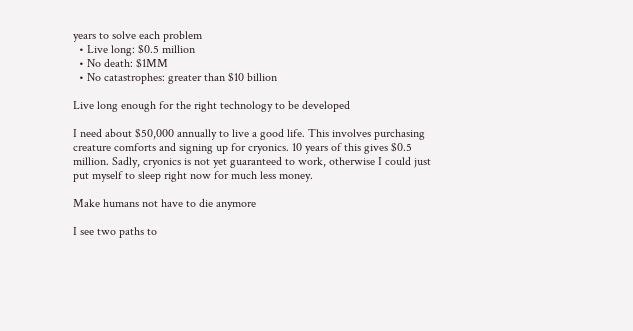years to solve each problem
  • Live long: $0.5 million
  • No death: $1MM
  • No catastrophes: greater than $10 billion

Live long enough for the right technology to be developed

I need about $50,000 annually to live a good life. This involves purchasing creature comforts and signing up for cryonics. 10 years of this gives $0.5 million. Sadly, cryonics is not yet guaranteed to work, otherwise I could just put myself to sleep right now for much less money.

Make humans not have to die anymore

I see two paths to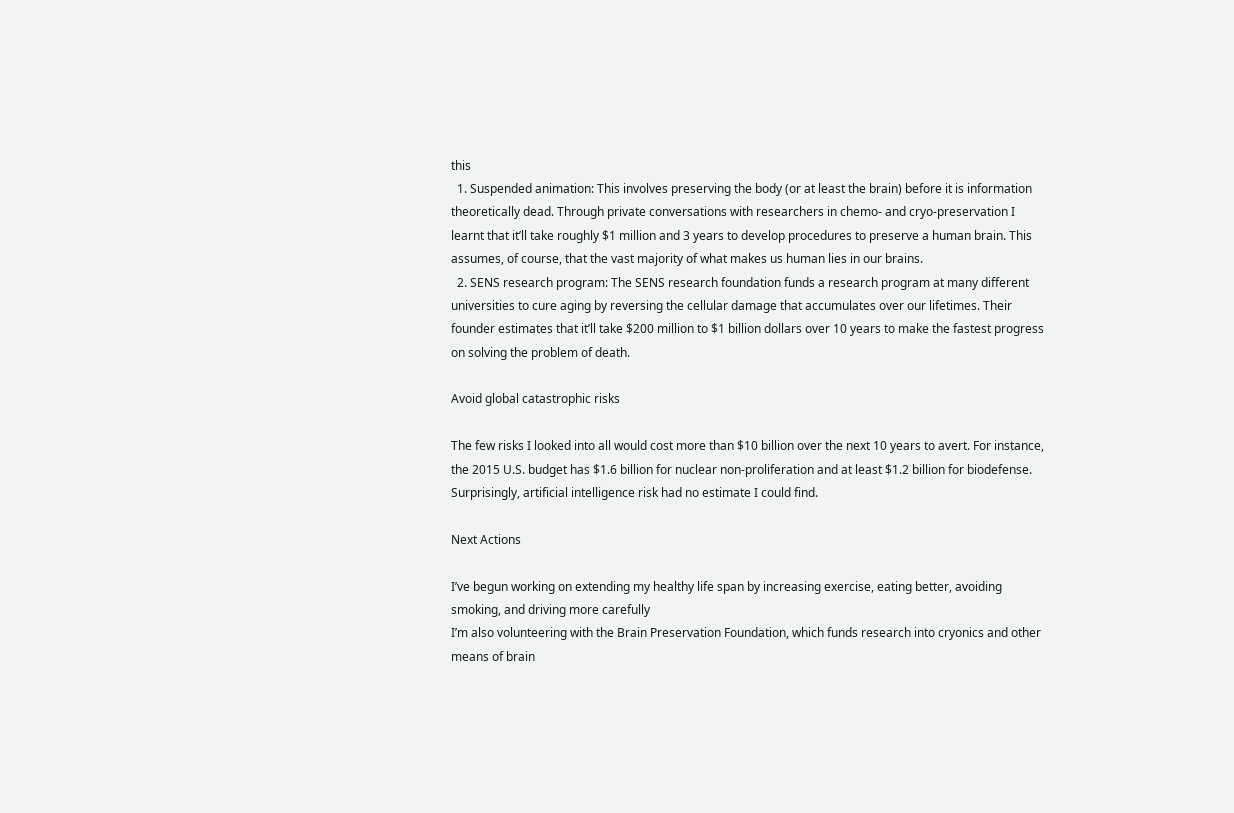this
  1. Suspended animation: This involves preserving the body (or at least the brain) before it is information theoretically dead. Through private conversations with researchers in chemo- and cryo-preservation I learnt that it’ll take roughly $1 million and 3 years to develop procedures to preserve a human brain. This assumes, of course, that the vast majority of what makes us human lies in our brains.
  2. SENS research program: The SENS research foundation funds a research program at many different universities to cure aging by reversing the cellular damage that accumulates over our lifetimes. Their founder estimates that it’ll take $200 million to $1 billion dollars over 10 years to make the fastest progress on solving the problem of death.

Avoid global catastrophic risks

The few risks I looked into all would cost more than $10 billion over the next 10 years to avert. For instance, the 2015 U.S. budget has $1.6 billion for nuclear non-proliferation and at least $1.2 billion for biodefense. Surprisingly, artificial intelligence risk had no estimate I could find.

Next Actions

I’ve begun working on extending my healthy life span by increasing exercise, eating better, avoiding smoking, and driving more carefully
I’m also volunteering with the Brain Preservation Foundation, which funds research into cryonics and other means of brain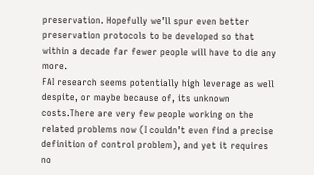preservation. Hopefully we’ll spur even better preservation protocols to be developed so that within a decade far fewer people will have to die any more.
FAI research seems potentially high leverage as well despite, or maybe because of, its unknown costs.There are very few people working on the related problems now (I couldn’t even find a precise definition of control problem), and yet it requires no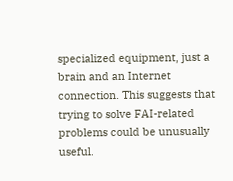specialized equipment, just a brain and an Internet connection. This suggests that trying to solve FAI-related problems could be unusually useful.